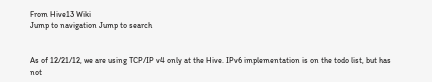From Hive13 Wiki
Jump to navigation Jump to search


As of 12/21/12, we are using TCP/IP v4 only at the Hive. IPv6 implementation is on the todo list, but has not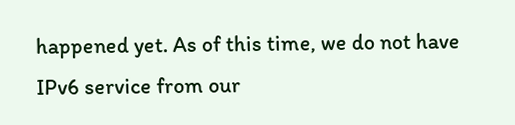happened yet. As of this time, we do not have IPv6 service from our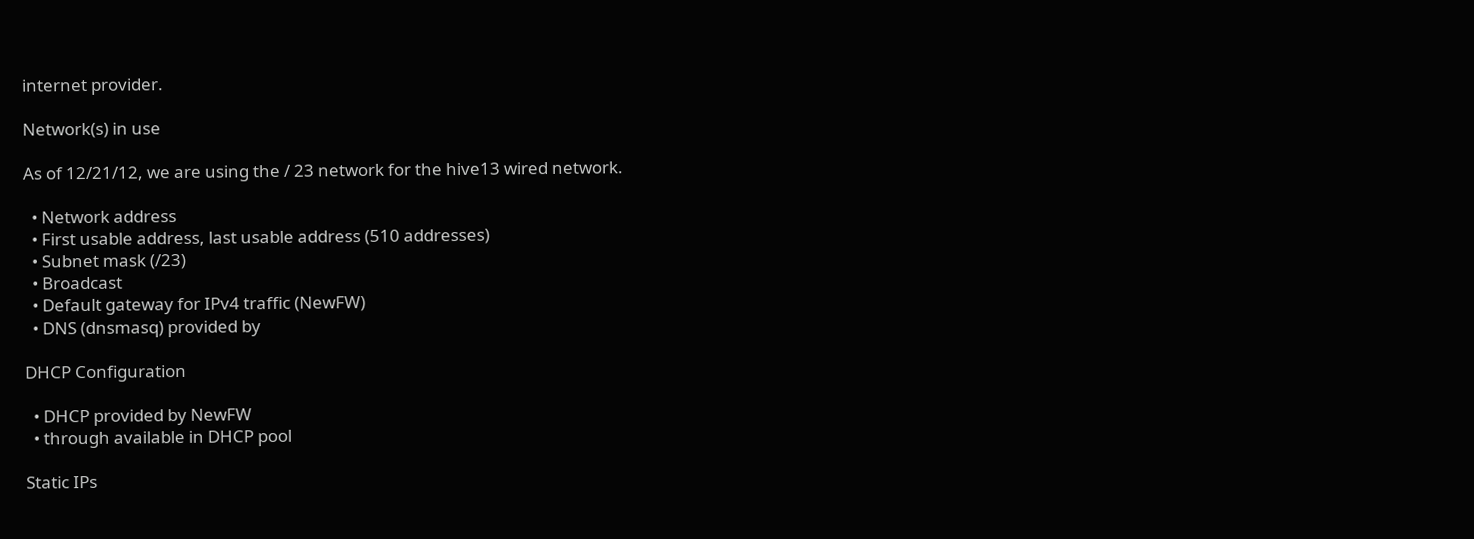internet provider.

Network(s) in use

As of 12/21/12, we are using the / 23 network for the hive13 wired network.

  • Network address
  • First usable address, last usable address (510 addresses)
  • Subnet mask (/23)
  • Broadcast
  • Default gateway for IPv4 traffic (NewFW)
  • DNS (dnsmasq) provided by

DHCP Configuration

  • DHCP provided by NewFW
  • through available in DHCP pool

Static IPs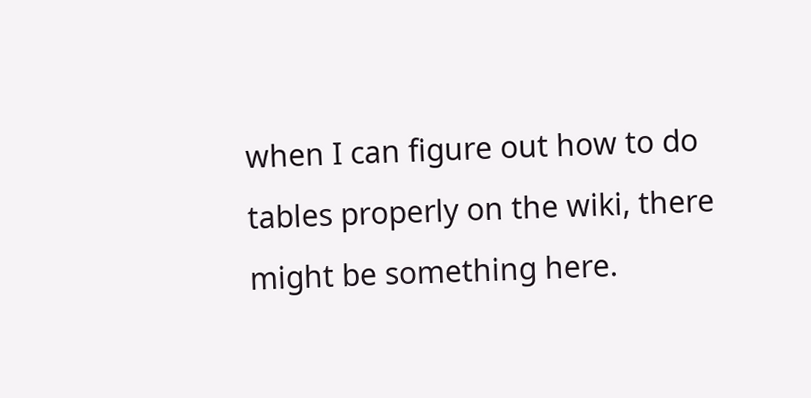when I can figure out how to do tables properly on the wiki, there might be something here.